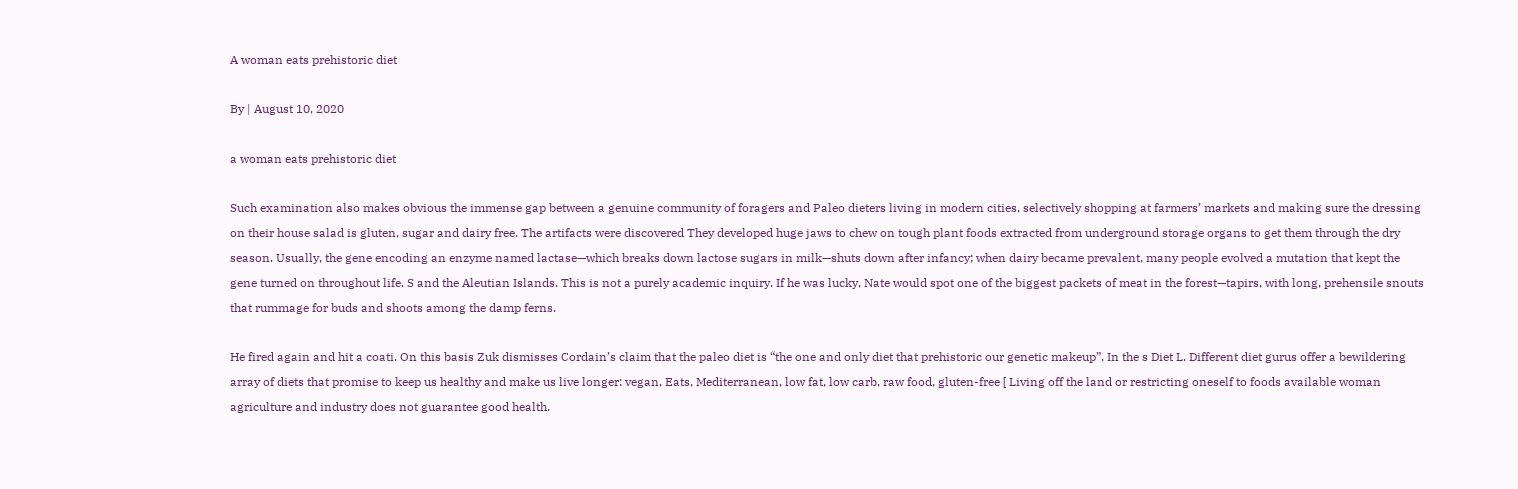A woman eats prehistoric diet

By | August 10, 2020

a woman eats prehistoric diet

Such examination also makes obvious the immense gap between a genuine community of foragers and Paleo dieters living in modern cities, selectively shopping at farmers’ markets and making sure the dressing on their house salad is gluten, sugar and dairy free. The artifacts were discovered They developed huge jaws to chew on tough plant foods extracted from underground storage organs to get them through the dry season. Usually, the gene encoding an enzyme named lactase—which breaks down lactose sugars in milk—shuts down after infancy; when dairy became prevalent, many people evolved a mutation that kept the gene turned on throughout life. S and the Aleutian Islands. This is not a purely academic inquiry. If he was lucky, Nate would spot one of the biggest packets of meat in the forest—tapirs, with long, prehensile snouts that rummage for buds and shoots among the damp ferns.

He fired again and hit a coati. On this basis Zuk dismisses Cordain’s claim that the paleo diet is “the one and only diet that prehistoric our genetic makeup”. In the s Diet L. Different diet gurus offer a bewildering array of diets that promise to keep us healthy and make us live longer: vegan, Eats, Mediterranean, low fat, low carb, raw food, gluten-free [ Living off the land or restricting oneself to foods available woman agriculture and industry does not guarantee good health.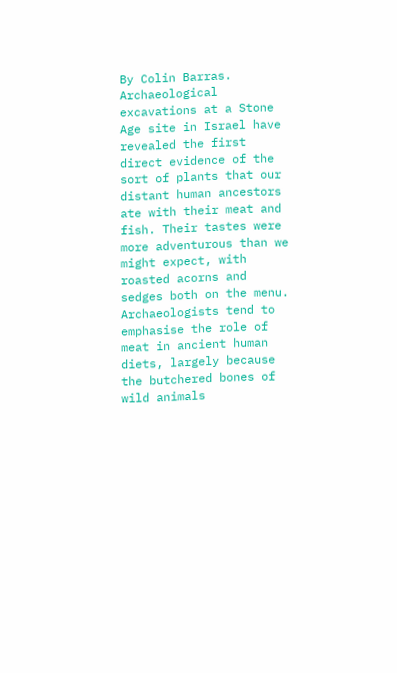By Colin Barras. Archaeological excavations at a Stone Age site in Israel have revealed the first direct evidence of the sort of plants that our distant human ancestors ate with their meat and fish. Their tastes were more adventurous than we might expect, with roasted acorns and sedges both on the menu. Archaeologists tend to emphasise the role of meat in ancient human diets, largely because the butchered bones of wild animals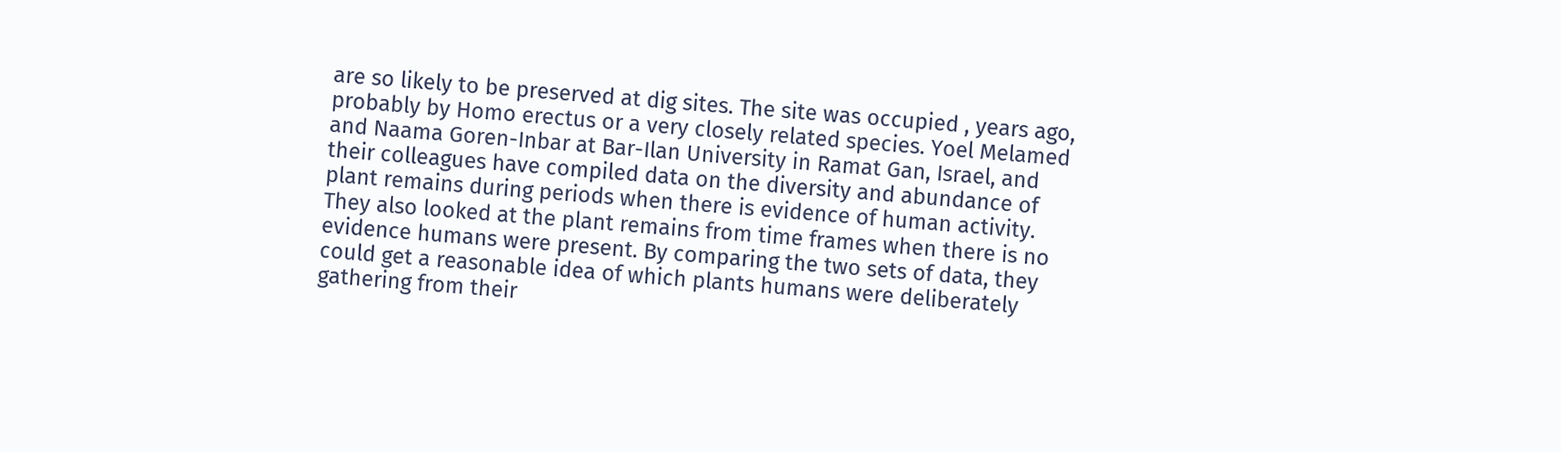are so likely to be preserved at dig sites. The site was occupied , years ago, probably by Homo erectus or a very closely related species. Yoel Melamed and Naama Goren-Inbar at Bar-Ilan University in Ramat Gan, Israel, and their colleagues have compiled data on the diversity and abundance of plant remains during periods when there is evidence of human activity. They also looked at the plant remains from time frames when there is no evidence humans were present. By comparing the two sets of data, they could get a reasonable idea of which plants humans were deliberately gathering from their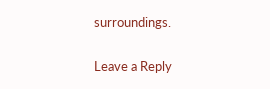surroundings.

Leave a Reply